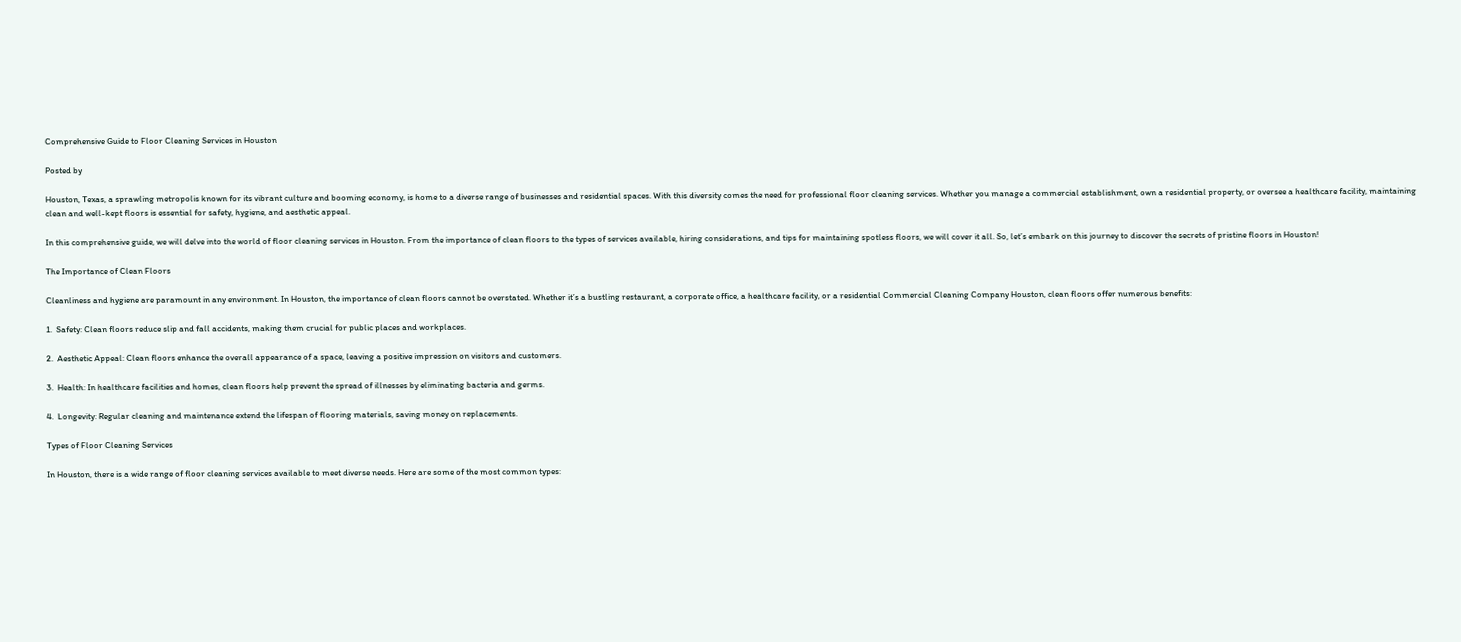Comprehensive Guide to Floor Cleaning Services in Houston

Posted by

Houston, Texas, a sprawling metropolis known for its vibrant culture and booming economy, is home to a diverse range of businesses and residential spaces. With this diversity comes the need for professional floor cleaning services. Whether you manage a commercial establishment, own a residential property, or oversee a healthcare facility, maintaining clean and well-kept floors is essential for safety, hygiene, and aesthetic appeal.

In this comprehensive guide, we will delve into the world of floor cleaning services in Houston. From the importance of clean floors to the types of services available, hiring considerations, and tips for maintaining spotless floors, we will cover it all. So, let’s embark on this journey to discover the secrets of pristine floors in Houston!

The Importance of Clean Floors

Cleanliness and hygiene are paramount in any environment. In Houston, the importance of clean floors cannot be overstated. Whether it’s a bustling restaurant, a corporate office, a healthcare facility, or a residential Commercial Cleaning Company Houston, clean floors offer numerous benefits:

1.  Safety: Clean floors reduce slip and fall accidents, making them crucial for public places and workplaces.

2.  Aesthetic Appeal: Clean floors enhance the overall appearance of a space, leaving a positive impression on visitors and customers.

3.  Health: In healthcare facilities and homes, clean floors help prevent the spread of illnesses by eliminating bacteria and germs.

4.  Longevity: Regular cleaning and maintenance extend the lifespan of flooring materials, saving money on replacements.

Types of Floor Cleaning Services

In Houston, there is a wide range of floor cleaning services available to meet diverse needs. Here are some of the most common types: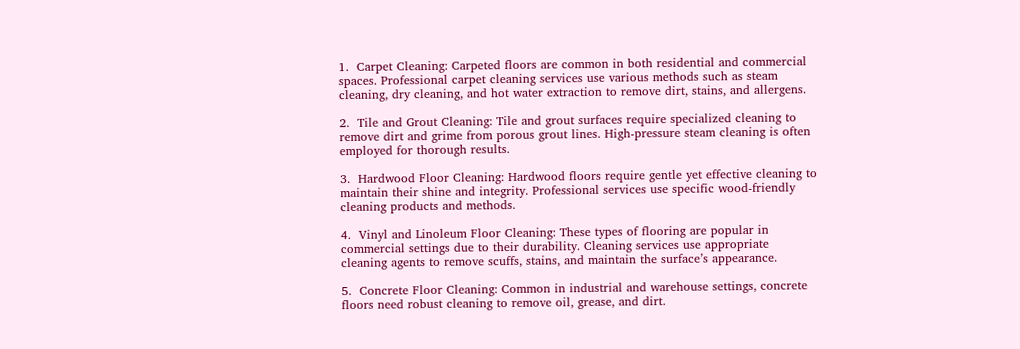1.  Carpet Cleaning: Carpeted floors are common in both residential and commercial spaces. Professional carpet cleaning services use various methods such as steam cleaning, dry cleaning, and hot water extraction to remove dirt, stains, and allergens.

2.  Tile and Grout Cleaning: Tile and grout surfaces require specialized cleaning to remove dirt and grime from porous grout lines. High-pressure steam cleaning is often employed for thorough results.

3.  Hardwood Floor Cleaning: Hardwood floors require gentle yet effective cleaning to maintain their shine and integrity. Professional services use specific wood-friendly cleaning products and methods.

4.  Vinyl and Linoleum Floor Cleaning: These types of flooring are popular in commercial settings due to their durability. Cleaning services use appropriate cleaning agents to remove scuffs, stains, and maintain the surface’s appearance.

5.  Concrete Floor Cleaning: Common in industrial and warehouse settings, concrete floors need robust cleaning to remove oil, grease, and dirt.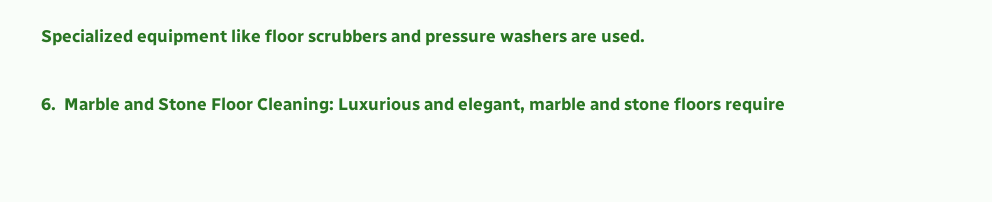Specialized equipment like floor scrubbers and pressure washers are used.

6.  Marble and Stone Floor Cleaning: Luxurious and elegant, marble and stone floors require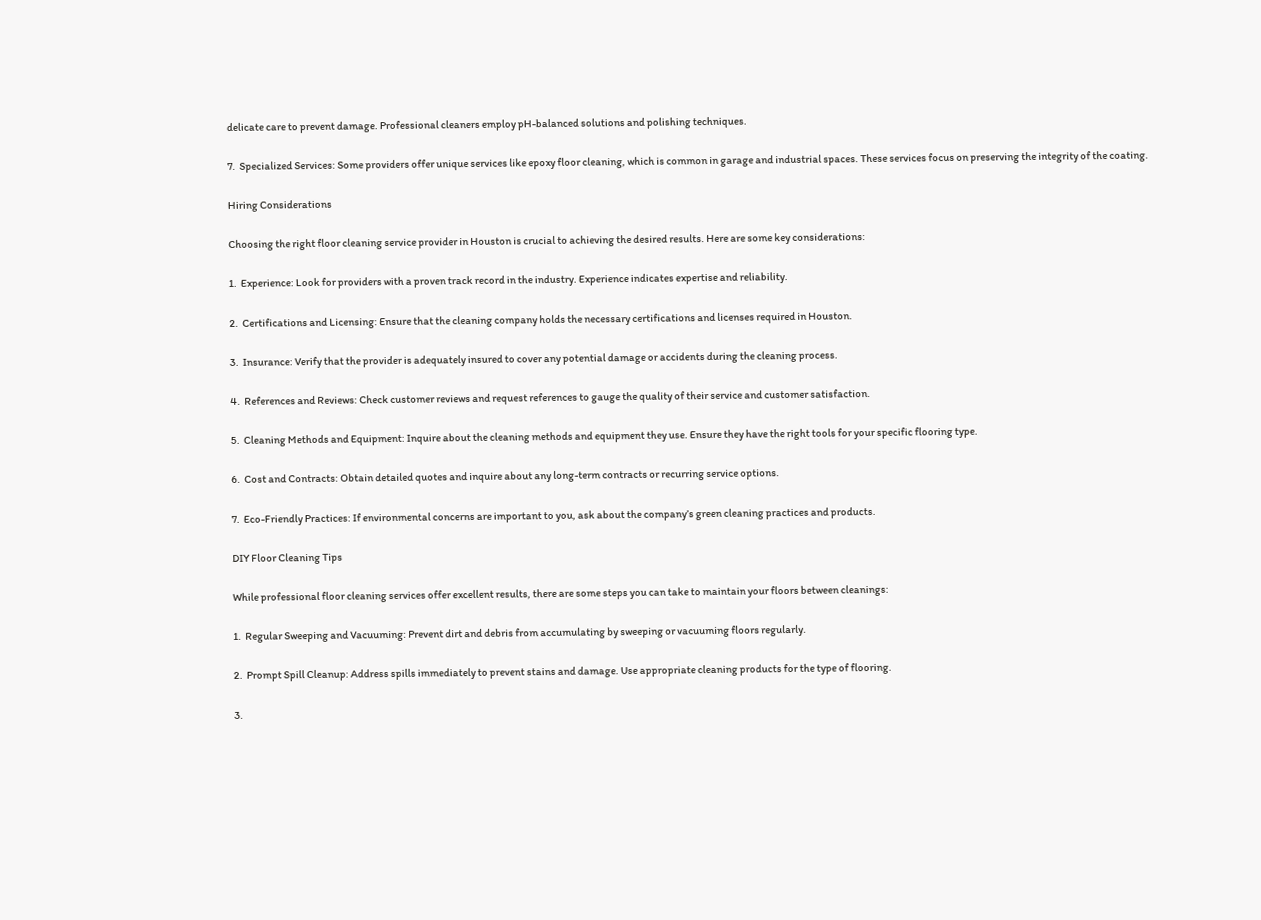delicate care to prevent damage. Professional cleaners employ pH-balanced solutions and polishing techniques.

7.  Specialized Services: Some providers offer unique services like epoxy floor cleaning, which is common in garage and industrial spaces. These services focus on preserving the integrity of the coating.

Hiring Considerations

Choosing the right floor cleaning service provider in Houston is crucial to achieving the desired results. Here are some key considerations:

1.  Experience: Look for providers with a proven track record in the industry. Experience indicates expertise and reliability.

2.  Certifications and Licensing: Ensure that the cleaning company holds the necessary certifications and licenses required in Houston.

3.  Insurance: Verify that the provider is adequately insured to cover any potential damage or accidents during the cleaning process.

4.  References and Reviews: Check customer reviews and request references to gauge the quality of their service and customer satisfaction.

5.  Cleaning Methods and Equipment: Inquire about the cleaning methods and equipment they use. Ensure they have the right tools for your specific flooring type.

6.  Cost and Contracts: Obtain detailed quotes and inquire about any long-term contracts or recurring service options.

7.  Eco-Friendly Practices: If environmental concerns are important to you, ask about the company’s green cleaning practices and products.

DIY Floor Cleaning Tips

While professional floor cleaning services offer excellent results, there are some steps you can take to maintain your floors between cleanings:

1.  Regular Sweeping and Vacuuming: Prevent dirt and debris from accumulating by sweeping or vacuuming floors regularly.

2.  Prompt Spill Cleanup: Address spills immediately to prevent stains and damage. Use appropriate cleaning products for the type of flooring.

3.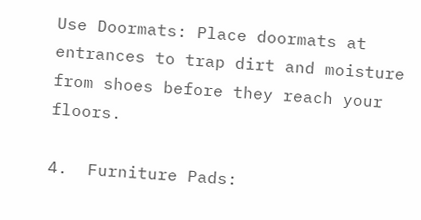Use Doormats: Place doormats at entrances to trap dirt and moisture from shoes before they reach your floors.

4.  Furniture Pads: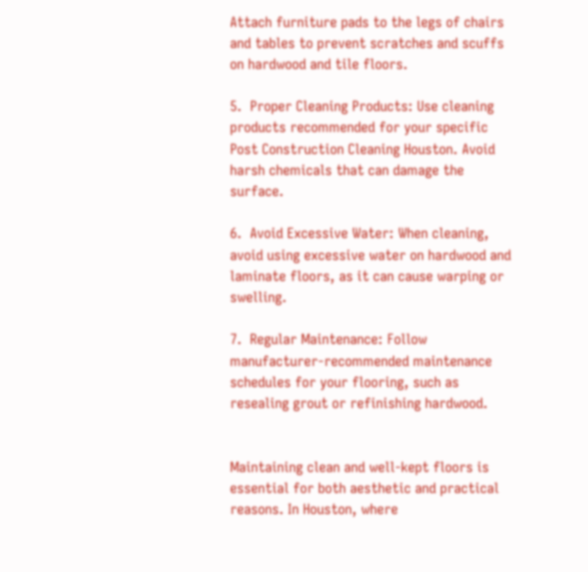Attach furniture pads to the legs of chairs and tables to prevent scratches and scuffs on hardwood and tile floors.

5.  Proper Cleaning Products: Use cleaning products recommended for your specific Post Construction Cleaning Houston. Avoid harsh chemicals that can damage the surface.

6.  Avoid Excessive Water: When cleaning, avoid using excessive water on hardwood and laminate floors, as it can cause warping or swelling.

7.  Regular Maintenance: Follow manufacturer-recommended maintenance schedules for your flooring, such as resealing grout or refinishing hardwood.


Maintaining clean and well-kept floors is essential for both aesthetic and practical reasons. In Houston, where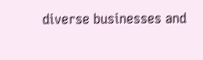diverse businesses and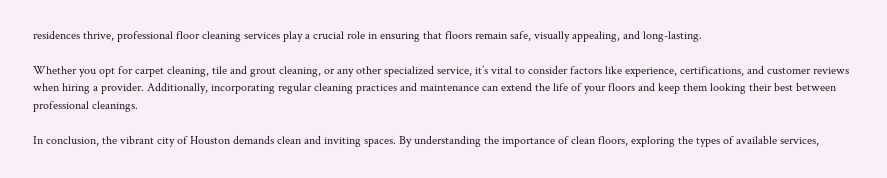residences thrive, professional floor cleaning services play a crucial role in ensuring that floors remain safe, visually appealing, and long-lasting.

Whether you opt for carpet cleaning, tile and grout cleaning, or any other specialized service, it’s vital to consider factors like experience, certifications, and customer reviews when hiring a provider. Additionally, incorporating regular cleaning practices and maintenance can extend the life of your floors and keep them looking their best between professional cleanings.

In conclusion, the vibrant city of Houston demands clean and inviting spaces. By understanding the importance of clean floors, exploring the types of available services,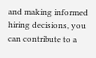and making informed hiring decisions, you can contribute to a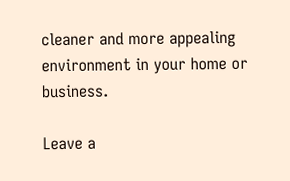cleaner and more appealing environment in your home or business.

Leave a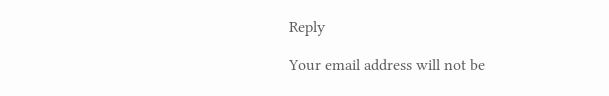Reply

Your email address will not be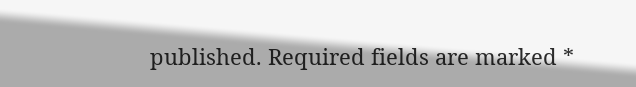published. Required fields are marked *